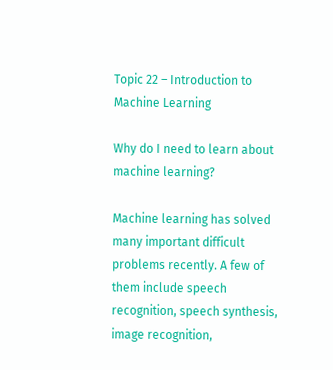Topic 22 – Introduction to Machine Learning

Why do I need to learn about machine learning?

Machine learning has solved many important difficult problems recently. A few of them include speech recognition, speech synthesis, image recognition,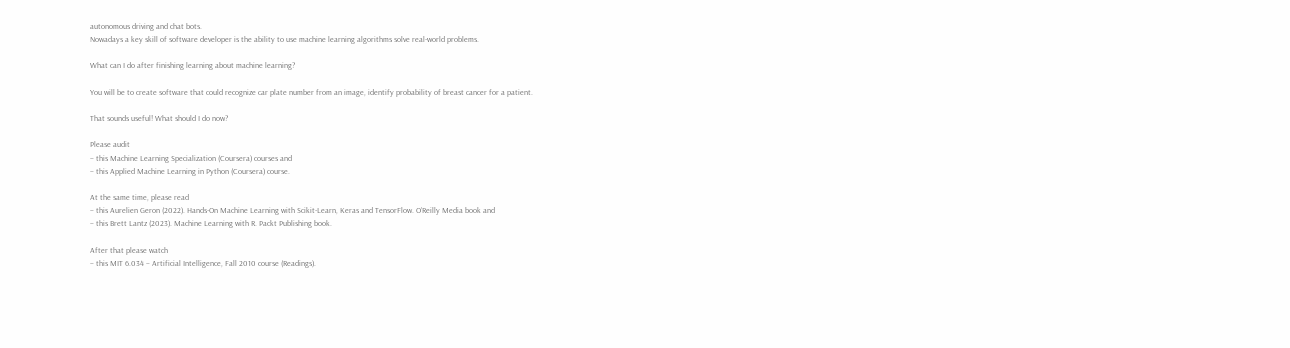autonomous driving and chat bots.
Nowadays a key skill of software developer is the ability to use machine learning algorithms solve real-world problems.

What can I do after finishing learning about machine learning?

You will be to create software that could recognize car plate number from an image, identify probability of breast cancer for a patient.

That sounds useful! What should I do now?

Please audit
– this Machine Learning Specialization (Coursera) courses and
– this Applied Machine Learning in Python (Coursera) course.

At the same time, please read
– this Aurelien Geron (2022). Hands-On Machine Learning with Scikit-Learn, Keras and TensorFlow. O’Reilly Media book and
– this Brett Lantz (2023). Machine Learning with R. Packt Publishing book.

After that please watch
– this MIT 6.034 – Artificial Intelligence, Fall 2010 course (Readings).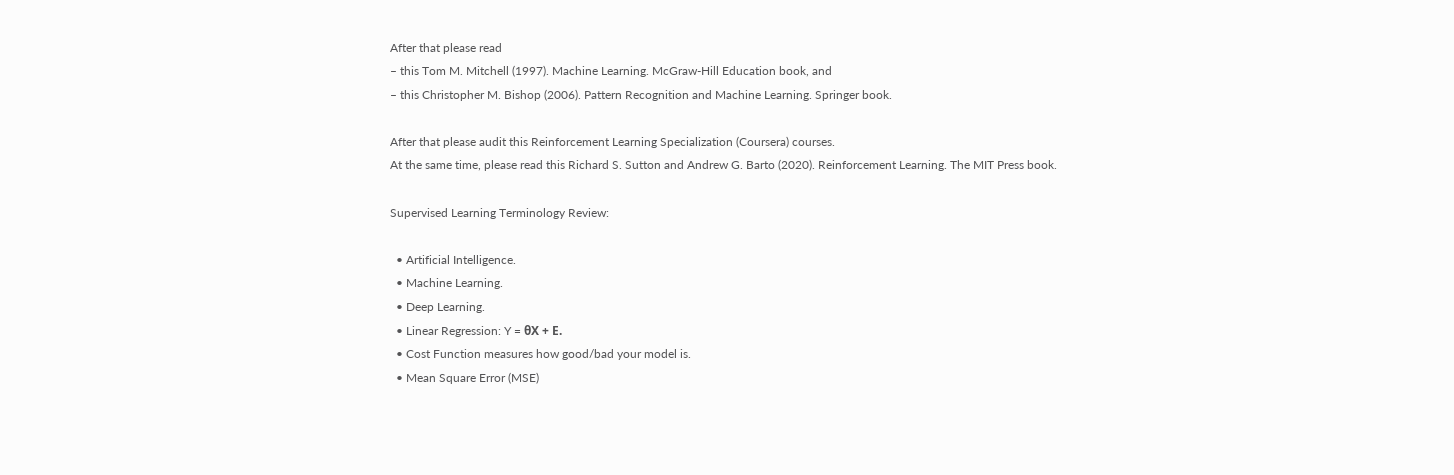After that please read
– this Tom M. Mitchell (1997). Machine Learning. McGraw-Hill Education book, and
– this Christopher M. Bishop (2006). Pattern Recognition and Machine Learning. Springer book.

After that please audit this Reinforcement Learning Specialization (Coursera) courses.
At the same time, please read this Richard S. Sutton and Andrew G. Barto (2020). Reinforcement Learning. The MIT Press book.

Supervised Learning Terminology Review:

  • Artificial Intelligence.
  • Machine Learning.
  • Deep Learning.
  • Linear Regression: Y = θX + Ε.
  • Cost Function measures how good/bad your model is.
  • Mean Square Error (MSE)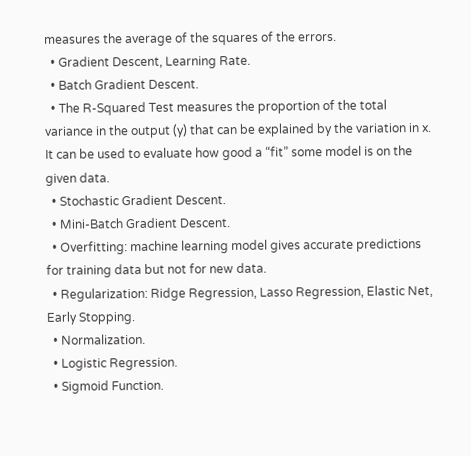measures the average of the squares of the errors.
  • Gradient Descent, Learning Rate.
  • Batch Gradient Descent.
  • The R-Squared Test measures the proportion of the total variance in the output (y) that can be explained by the variation in x. It can be used to evaluate how good a “fit” some model is on the given data.
  • Stochastic Gradient Descent.
  • Mini-Batch Gradient Descent.
  • Overfitting: machine learning model gives accurate predictions for training data but not for new data.
  • Regularization: Ridge Regression, Lasso Regression, Elastic Net, Early Stopping.
  • Normalization.
  • Logistic Regression.
  • Sigmoid Function.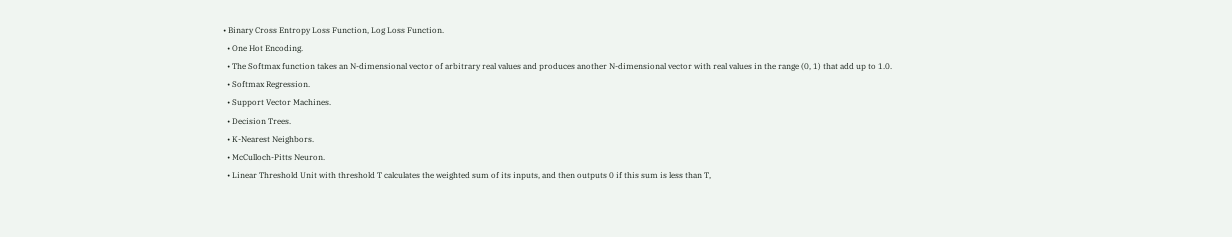• Binary Cross Entropy Loss Function, Log Loss Function.
  • One Hot Encoding.
  • The Softmax function takes an N-dimensional vector of arbitrary real values and produces another N-dimensional vector with real values in the range (0, 1) that add up to 1.0.
  • Softmax Regression.
  • Support Vector Machines.
  • Decision Trees.
  • K-Nearest Neighbors.
  • McCulloch-Pitts Neuron.
  • Linear Threshold Unit with threshold T calculates the weighted sum of its inputs, and then outputs 0 if this sum is less than T,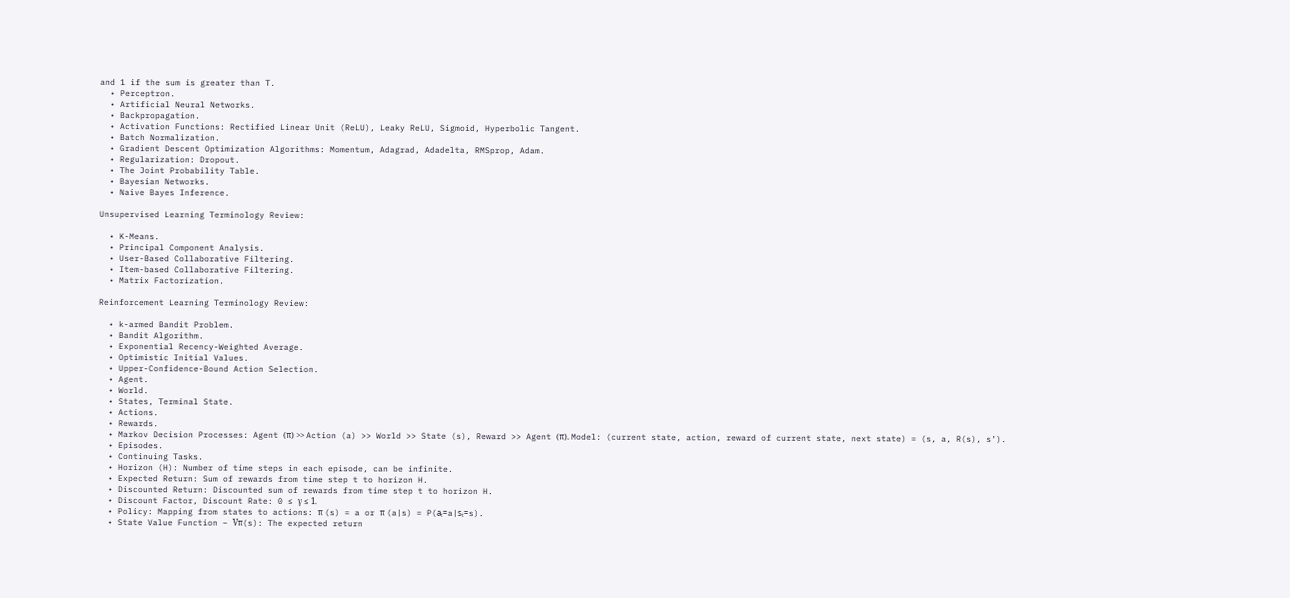and 1 if the sum is greater than T.
  • Perceptron.
  • Artificial Neural Networks.
  • Backpropagation.
  • Activation Functions: Rectified Linear Unit (ReLU), Leaky ReLU, Sigmoid, Hyperbolic Tangent.
  • Batch Normalization.
  • Gradient Descent Optimization Algorithms: Momentum, Adagrad, Adadelta, RMSprop, Adam.
  • Regularization: Dropout.
  • The Joint Probability Table.
  • Bayesian Networks.
  • Naive Bayes Inference.

Unsupervised Learning Terminology Review:

  • K-Means.
  • Principal Component Analysis.
  • User-Based Collaborative Filtering.
  • Item-based Collaborative Filtering.
  • Matrix Factorization.

Reinforcement Learning Terminology Review:

  • k-armed Bandit Problem.
  • Bandit Algorithm.
  • Exponential Recency-Weighted Average.
  • Optimistic Initial Values.
  • Upper-Confidence-Bound Action Selection.
  • Agent.
  • World.
  • States, Terminal State.
  • Actions.
  • Rewards.
  • Markov Decision Processes: Agent (π) >> Action (a) >> World >> State (s), Reward >> Agent (π). Model: (current state, action, reward of current state, next state) = (s, a, R(s), s’).
  • Episodes.
  • Continuing Tasks.
  • Horizon (H): Number of time steps in each episode, can be infinite.
  • Expected Return: Sum of rewards from time step t to horizon H.
  • Discounted Return: Discounted sum of rewards from time step t to horizon H.
  • Discount Factor, Discount Rate: 0 ≤ γ ≤ 1.
  • Policy: Mapping from states to actions: π (s) = a or π (a|s) = P(aₜ=a|sₜ=s).
  • State Value Function – Vπ(s): The expected return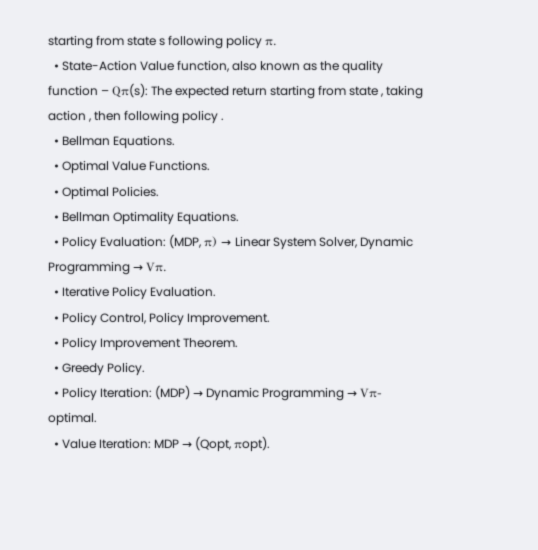starting from state s following policy π.
  • State-Action Value function, also known as the quality function – Qπ(s): The expected return starting from state , taking action , then following policy .
  • Bellman Equations.
  • Optimal Value Functions.
  • Optimal Policies.
  • Bellman Optimality Equations.
  • Policy Evaluation: (MDP, π) → Linear System Solver, Dynamic Programming → Vπ.
  • Iterative Policy Evaluation.
  • Policy Control, Policy Improvement.
  • Policy Improvement Theorem.
  • Greedy Policy.
  • Policy Iteration: (MDP) → Dynamic Programming → Vπ-optimal.
  • Value Iteration: MDP → (Qopt, πopt).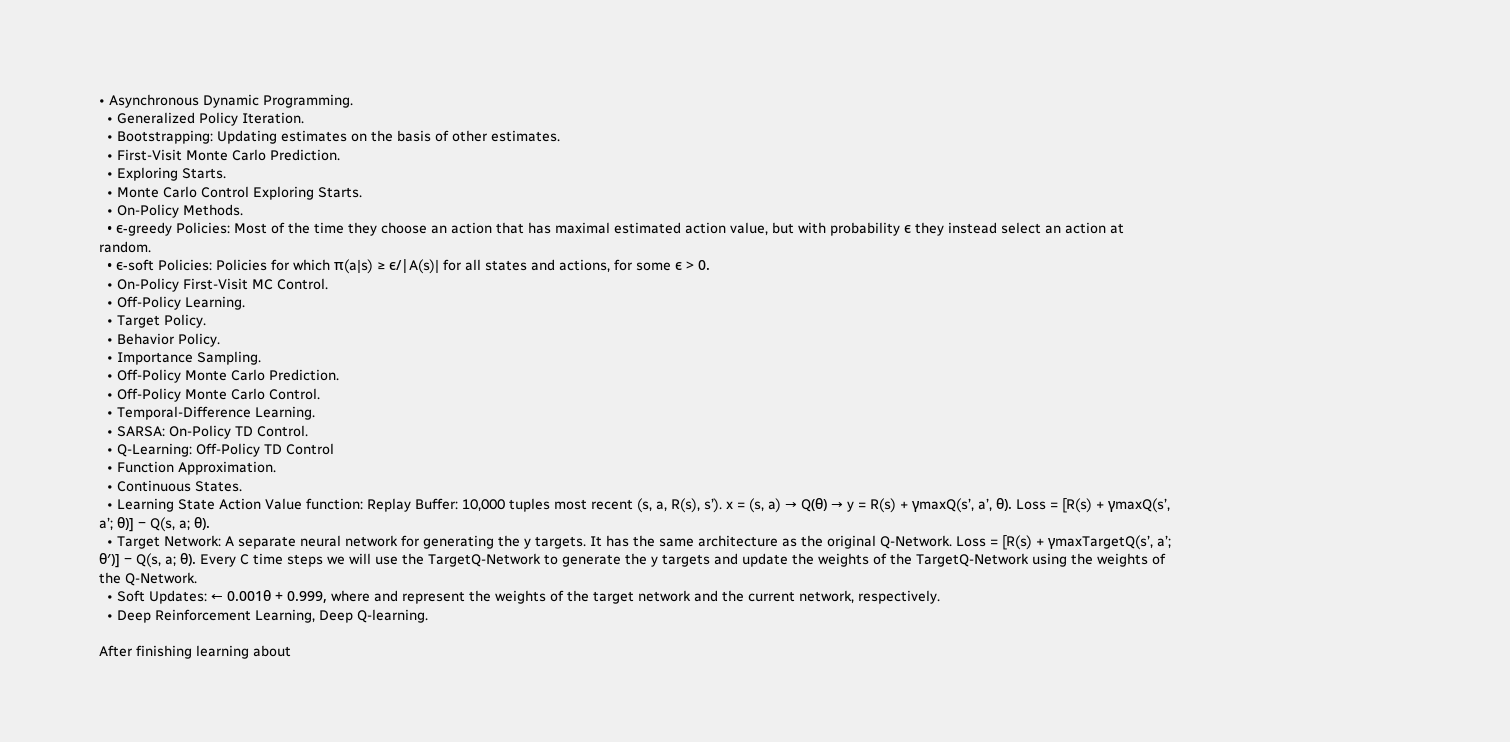• Asynchronous Dynamic Programming.
  • Generalized Policy Iteration.
  • Bootstrapping: Updating estimates on the basis of other estimates.
  • First-Visit Monte Carlo Prediction.
  • Exploring Starts.
  • Monte Carlo Control Exploring Starts.
  • On-Policy Methods.
  • ϵ-greedy Policies: Most of the time they choose an action that has maximal estimated action value, but with probability ϵ they instead select an action at random.
  • ϵ-soft Policies: Policies for which π(a|s) ≥ ϵ/|A(s)| for all states and actions, for some ϵ > 0.
  • On-Policy First-Visit MC Control.
  • Off-Policy Learning.
  • Target Policy.
  • Behavior Policy.
  • Importance Sampling.
  • Off-Policy Monte Carlo Prediction.
  • Off-Policy Monte Carlo Control.
  • Temporal-Difference Learning.
  • SARSA: On-Policy TD Control.
  • Q-Learning: Off-Policy TD Control
  • Function Approximation.
  • Continuous States.
  • Learning State Action Value function: Replay Buffer: 10,000 tuples most recent (s, a, R(s), s’). x = (s, a) → Q(θ) → y = R(s) + γmaxQ(s’, a’, θ). Loss = [R(s) + γmaxQ(s’, a’; θ)] − Q(s, a; θ).
  • Target Network: A separate neural network for generating the y targets. It has the same architecture as the original Q-Network. Loss = [R(s) + γmaxTargetQ(s’, a’; θ′)] − Q(s, a; θ). Every C time steps we will use the TargetQ-Network to generate the y targets and update the weights of the TargetQ-Network using the weights of the Q-Network.
  • Soft Updates: ← 0.001θ + 0.999, where and represent the weights of the target network and the current network, respectively.
  • Deep Reinforcement Learning, Deep Q-learning.

After finishing learning about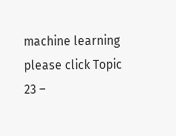machine learning please click Topic 23 –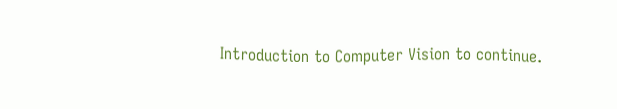Introduction to Computer Vision to continue.